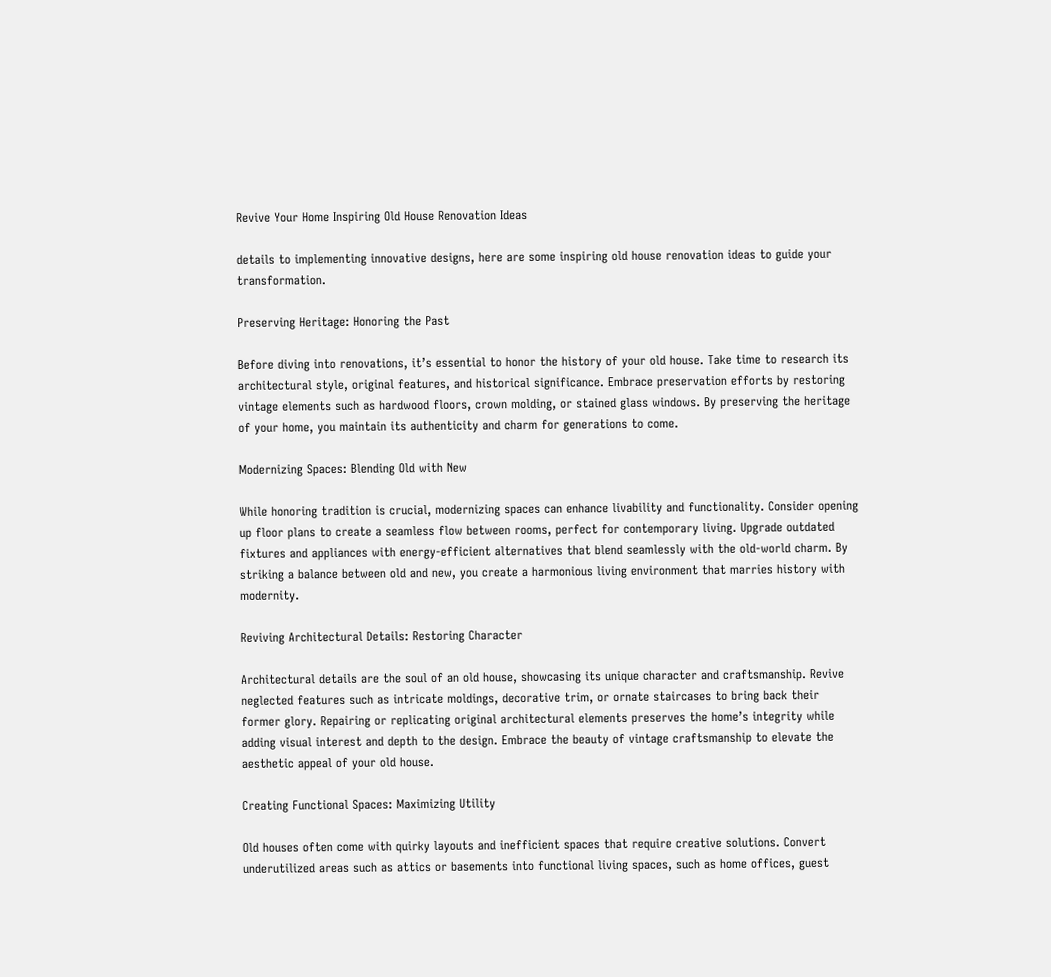Revive Your Home Inspiring Old House Renovation Ideas

details to implementing innovative designs, here are some inspiring old house renovation ideas to guide your transformation.

Preserving Heritage: Honoring the Past

Before diving into renovations, it’s essential to honor the history of your old house. Take time to research its architectural style, original features, and historical significance. Embrace preservation efforts by restoring vintage elements such as hardwood floors, crown molding, or stained glass windows. By preserving the heritage of your home, you maintain its authenticity and charm for generations to come.

Modernizing Spaces: Blending Old with New

While honoring tradition is crucial, modernizing spaces can enhance livability and functionality. Consider opening up floor plans to create a seamless flow between rooms, perfect for contemporary living. Upgrade outdated fixtures and appliances with energy-efficient alternatives that blend seamlessly with the old-world charm. By striking a balance between old and new, you create a harmonious living environment that marries history with modernity.

Reviving Architectural Details: Restoring Character

Architectural details are the soul of an old house, showcasing its unique character and craftsmanship. Revive neglected features such as intricate moldings, decorative trim, or ornate staircases to bring back their former glory. Repairing or replicating original architectural elements preserves the home’s integrity while adding visual interest and depth to the design. Embrace the beauty of vintage craftsmanship to elevate the aesthetic appeal of your old house.

Creating Functional Spaces: Maximizing Utility

Old houses often come with quirky layouts and inefficient spaces that require creative solutions. Convert underutilized areas such as attics or basements into functional living spaces, such as home offices, guest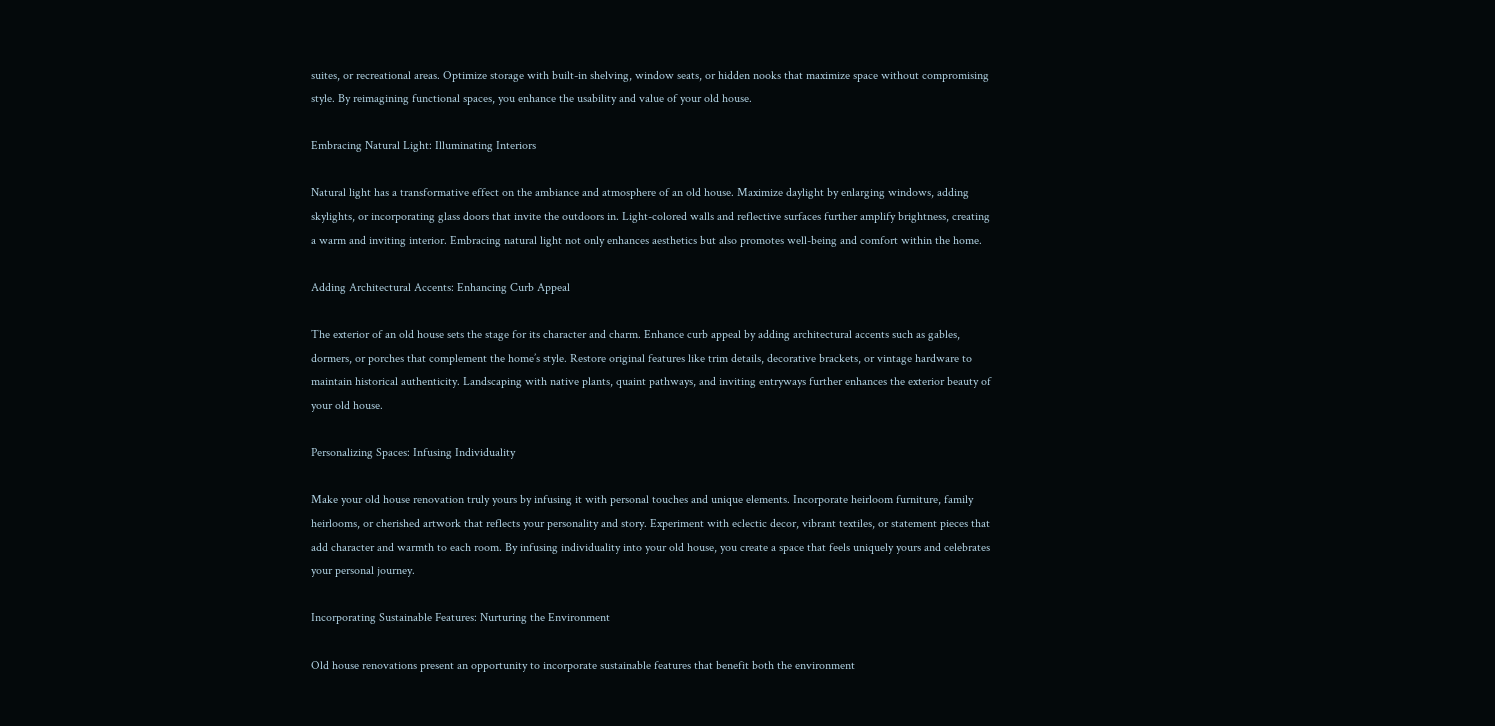suites, or recreational areas. Optimize storage with built-in shelving, window seats, or hidden nooks that maximize space without compromising style. By reimagining functional spaces, you enhance the usability and value of your old house.

Embracing Natural Light: Illuminating Interiors

Natural light has a transformative effect on the ambiance and atmosphere of an old house. Maximize daylight by enlarging windows, adding skylights, or incorporating glass doors that invite the outdoors in. Light-colored walls and reflective surfaces further amplify brightness, creating a warm and inviting interior. Embracing natural light not only enhances aesthetics but also promotes well-being and comfort within the home.

Adding Architectural Accents: Enhancing Curb Appeal

The exterior of an old house sets the stage for its character and charm. Enhance curb appeal by adding architectural accents such as gables, dormers, or porches that complement the home’s style. Restore original features like trim details, decorative brackets, or vintage hardware to maintain historical authenticity. Landscaping with native plants, quaint pathways, and inviting entryways further enhances the exterior beauty of your old house.

Personalizing Spaces: Infusing Individuality

Make your old house renovation truly yours by infusing it with personal touches and unique elements. Incorporate heirloom furniture, family heirlooms, or cherished artwork that reflects your personality and story. Experiment with eclectic decor, vibrant textiles, or statement pieces that add character and warmth to each room. By infusing individuality into your old house, you create a space that feels uniquely yours and celebrates your personal journey.

Incorporating Sustainable Features: Nurturing the Environment

Old house renovations present an opportunity to incorporate sustainable features that benefit both the environment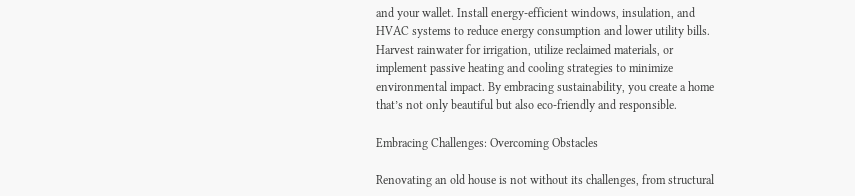and your wallet. Install energy-efficient windows, insulation, and HVAC systems to reduce energy consumption and lower utility bills. Harvest rainwater for irrigation, utilize reclaimed materials, or implement passive heating and cooling strategies to minimize environmental impact. By embracing sustainability, you create a home that’s not only beautiful but also eco-friendly and responsible.

Embracing Challenges: Overcoming Obstacles

Renovating an old house is not without its challenges, from structural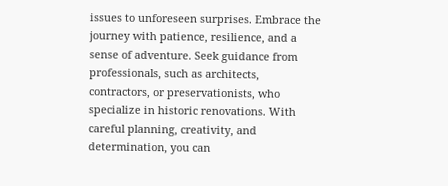issues to unforeseen surprises. Embrace the journey with patience, resilience, and a sense of adventure. Seek guidance from professionals, such as architects, contractors, or preservationists, who specialize in historic renovations. With careful planning, creativity, and determination, you can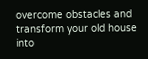overcome obstacles and transform your old house into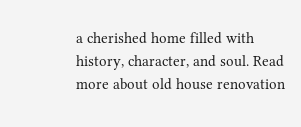a cherished home filled with history, character, and soul. Read more about old house renovation